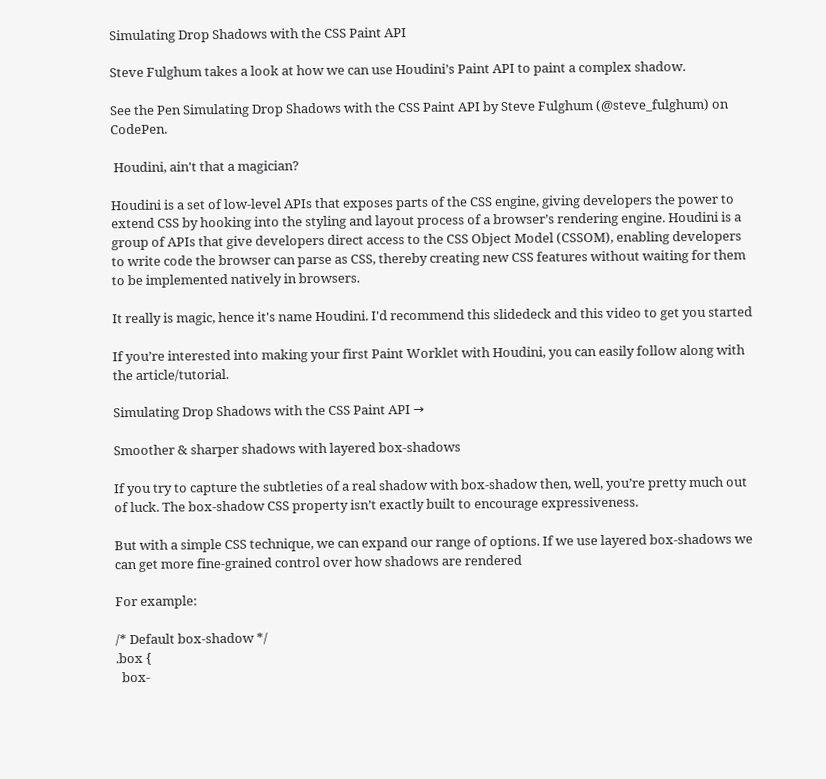Simulating Drop Shadows with the CSS Paint API

Steve Fulghum takes a look at how we can use Houdini’s Paint API to paint a complex shadow.

See the Pen Simulating Drop Shadows with the CSS Paint API by Steve Fulghum (@steve_fulghum) on CodePen.

 Houdini, ain't that a magician?

Houdini is a set of low-level APIs that exposes parts of the CSS engine, giving developers the power to extend CSS by hooking into the styling and layout process of a browser’s rendering engine. Houdini is a group of APIs that give developers direct access to the CSS Object Model (CSSOM), enabling developers to write code the browser can parse as CSS, thereby creating new CSS features without waiting for them to be implemented natively in browsers.

It really is magic, hence it's name Houdini. I'd recommend this slidedeck and this video to get you started

If you’re interested into making your first Paint Worklet with Houdini, you can easily follow along with the article/tutorial.

Simulating Drop Shadows with the CSS Paint API →

Smoother & sharper shadows with layered box-shadows

If you try to capture the subtleties of a real shadow with box-shadow then, well, you’re pretty much out of luck. The box-shadow CSS property isn’t exactly built to encourage expressiveness.

But with a simple CSS technique, we can expand our range of options. If we use layered box-shadows we can get more fine-grained control over how shadows are rendered

For example:

/* Default box-shadow */
.box {
  box-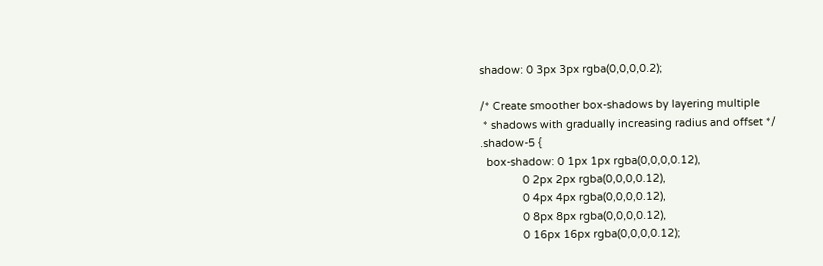shadow: 0 3px 3px rgba(0,0,0,0.2);

/* Create smoother box-shadows by layering multiple
 * shadows with gradually increasing radius and offset */
.shadow-5 {
  box-shadow: 0 1px 1px rgba(0,0,0,0.12),
              0 2px 2px rgba(0,0,0,0.12),
              0 4px 4px rgba(0,0,0,0.12),
              0 8px 8px rgba(0,0,0,0.12),
              0 16px 16px rgba(0,0,0,0.12);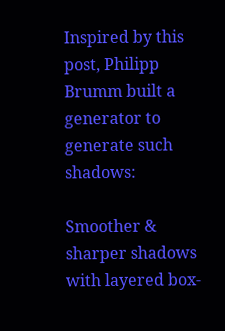Inspired by this post, Philipp Brumm built a generator to generate such shadows:

Smoother & sharper shadows with layered box-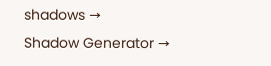shadows →
Shadow Generator →